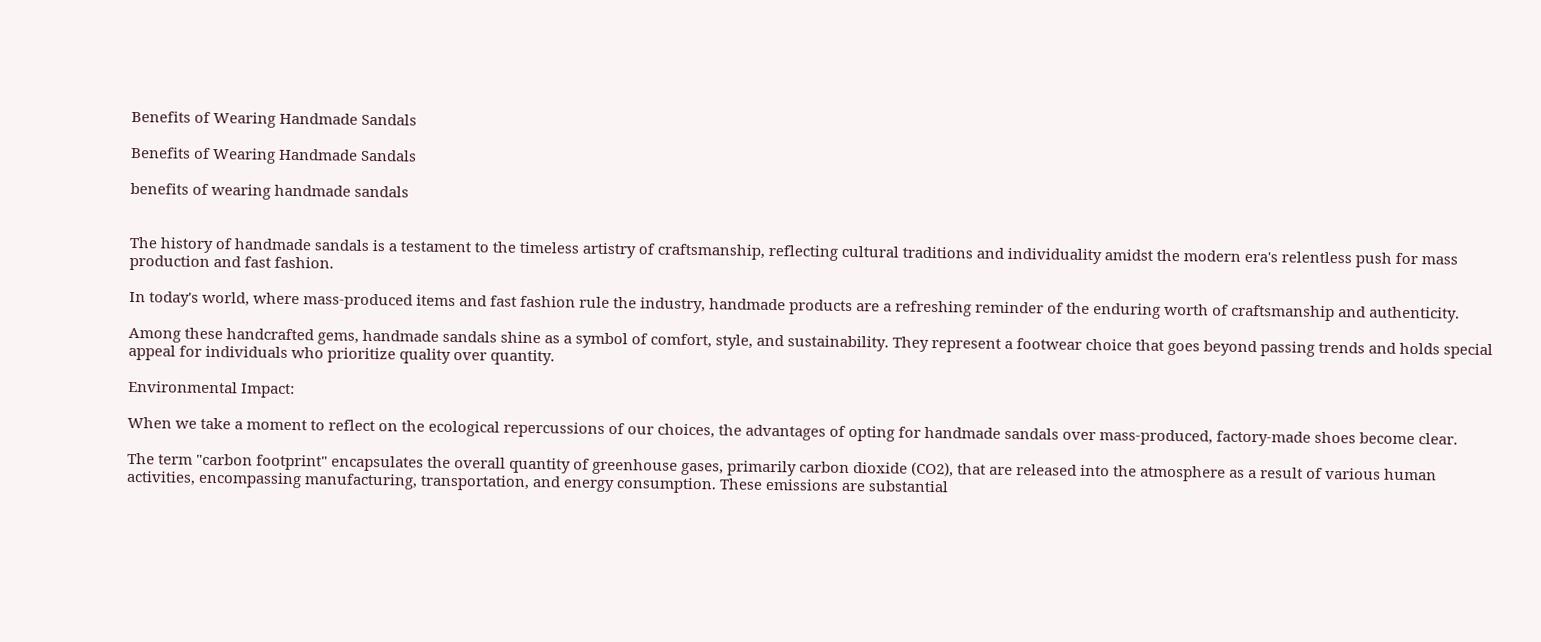Benefits of Wearing Handmade Sandals

Benefits of Wearing Handmade Sandals

benefits of wearing handmade sandals


The history of handmade sandals is a testament to the timeless artistry of craftsmanship, reflecting cultural traditions and individuality amidst the modern era's relentless push for mass production and fast fashion.

In today's world, where mass-produced items and fast fashion rule the industry, handmade products are a refreshing reminder of the enduring worth of craftsmanship and authenticity.

Among these handcrafted gems, handmade sandals shine as a symbol of comfort, style, and sustainability. They represent a footwear choice that goes beyond passing trends and holds special appeal for individuals who prioritize quality over quantity.

Environmental Impact:

When we take a moment to reflect on the ecological repercussions of our choices, the advantages of opting for handmade sandals over mass-produced, factory-made shoes become clear.

The term "carbon footprint" encapsulates the overall quantity of greenhouse gases, primarily carbon dioxide (CO2), that are released into the atmosphere as a result of various human activities, encompassing manufacturing, transportation, and energy consumption. These emissions are substantial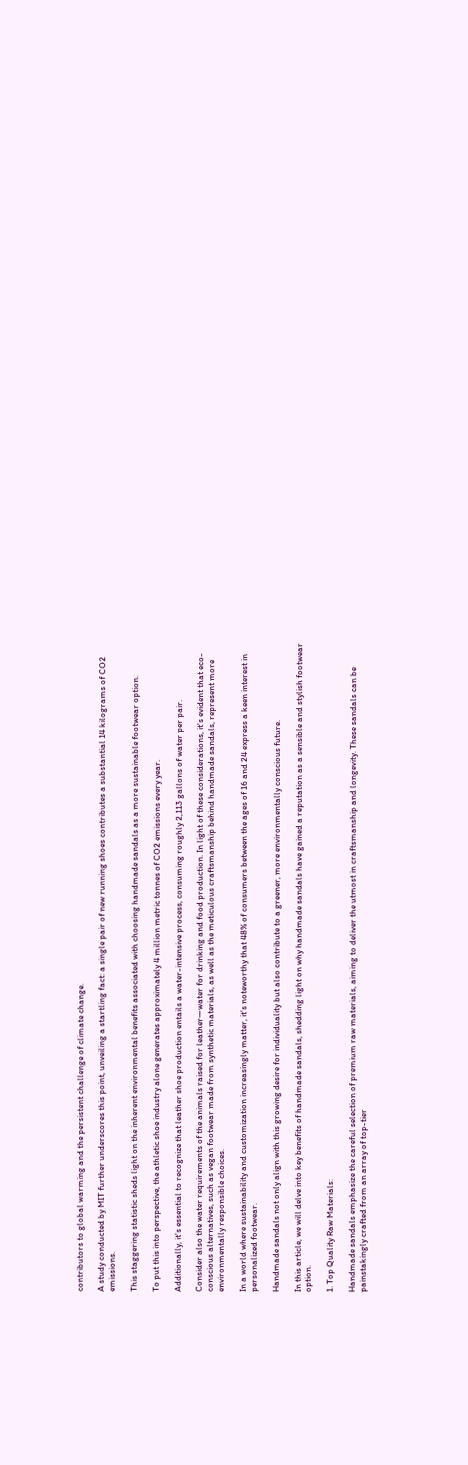contributors to global warming and the persistent challenge of climate change.

A study conducted by MIT further underscores this point, unveiling a startling fact: a single pair of new running shoes contributes a substantial 14 kilograms of CO2 emissions.

This staggering statistic sheds light on the inherent environmental benefits associated with choosing handmade sandals as a more sustainable footwear option.

To put this into perspective, the athletic shoe industry alone generates approximately 4 million metric tonnes of CO2 emissions every year.

Additionally, it's essential to recognize that leather shoe production entails a water-intensive process, consuming roughly 2,113 gallons of water per pair.

Consider also the water requirements of the animals raised for leather—water for drinking and food production. In light of these considerations, it's evident that eco-conscious alternatives, such as vegan footwear made from synthetic materials, as well as the meticulous craftsmanship behind handmade sandals, represent more environmentally responsible choices.

In a world where sustainability and customization increasingly matter, it's noteworthy that 48% of consumers between the ages of 16 and 24 express a keen interest in personalized footwear.

Handmade sandals not only align with this growing desire for individuality but also contribute to a greener, more environmentally conscious future.

In this article, we will delve into key benefits of handmade sandals, shedding light on why handmade sandals have gained a reputation as a sensible and stylish footwear option.

1. Top Quality Raw Materials:

Handmade sandals emphasize the careful selection of premium raw materials, aiming to deliver the utmost in craftsmanship and longevity. These sandals can be painstakingly crafted from an array of top-tier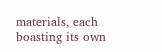materials, each boasting its own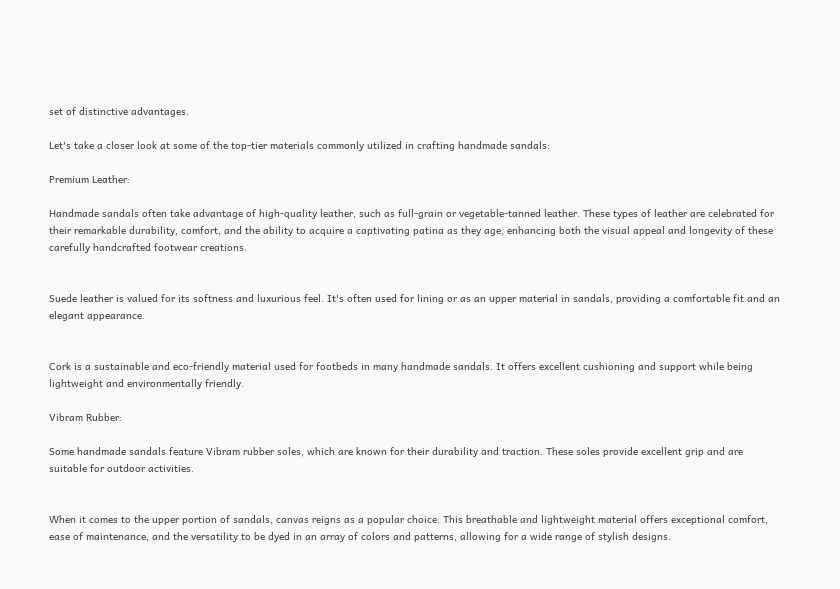set of distinctive advantages.

Let's take a closer look at some of the top-tier materials commonly utilized in crafting handmade sandals:

Premium Leather:

Handmade sandals often take advantage of high-quality leather, such as full-grain or vegetable-tanned leather. These types of leather are celebrated for their remarkable durability, comfort, and the ability to acquire a captivating patina as they age, enhancing both the visual appeal and longevity of these carefully handcrafted footwear creations.


Suede leather is valued for its softness and luxurious feel. It's often used for lining or as an upper material in sandals, providing a comfortable fit and an elegant appearance.


Cork is a sustainable and eco-friendly material used for footbeds in many handmade sandals. It offers excellent cushioning and support while being lightweight and environmentally friendly.

Vibram Rubber:

Some handmade sandals feature Vibram rubber soles, which are known for their durability and traction. These soles provide excellent grip and are suitable for outdoor activities.


When it comes to the upper portion of sandals, canvas reigns as a popular choice. This breathable and lightweight material offers exceptional comfort, ease of maintenance, and the versatility to be dyed in an array of colors and patterns, allowing for a wide range of stylish designs.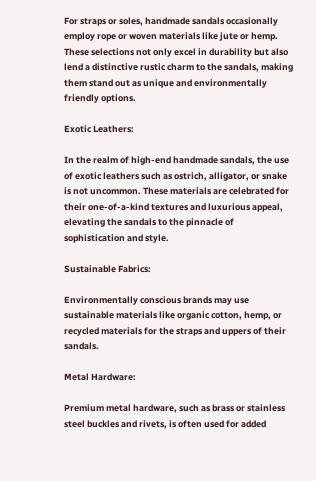For straps or soles, handmade sandals occasionally employ rope or woven materials like jute or hemp. These selections not only excel in durability but also lend a distinctive rustic charm to the sandals, making them stand out as unique and environmentally friendly options.

Exotic Leathers:

In the realm of high-end handmade sandals, the use of exotic leathers such as ostrich, alligator, or snake is not uncommon. These materials are celebrated for their one-of-a-kind textures and luxurious appeal, elevating the sandals to the pinnacle of sophistication and style.

Sustainable Fabrics:

Environmentally conscious brands may use sustainable materials like organic cotton, hemp, or recycled materials for the straps and uppers of their sandals.

Metal Hardware:

Premium metal hardware, such as brass or stainless steel buckles and rivets, is often used for added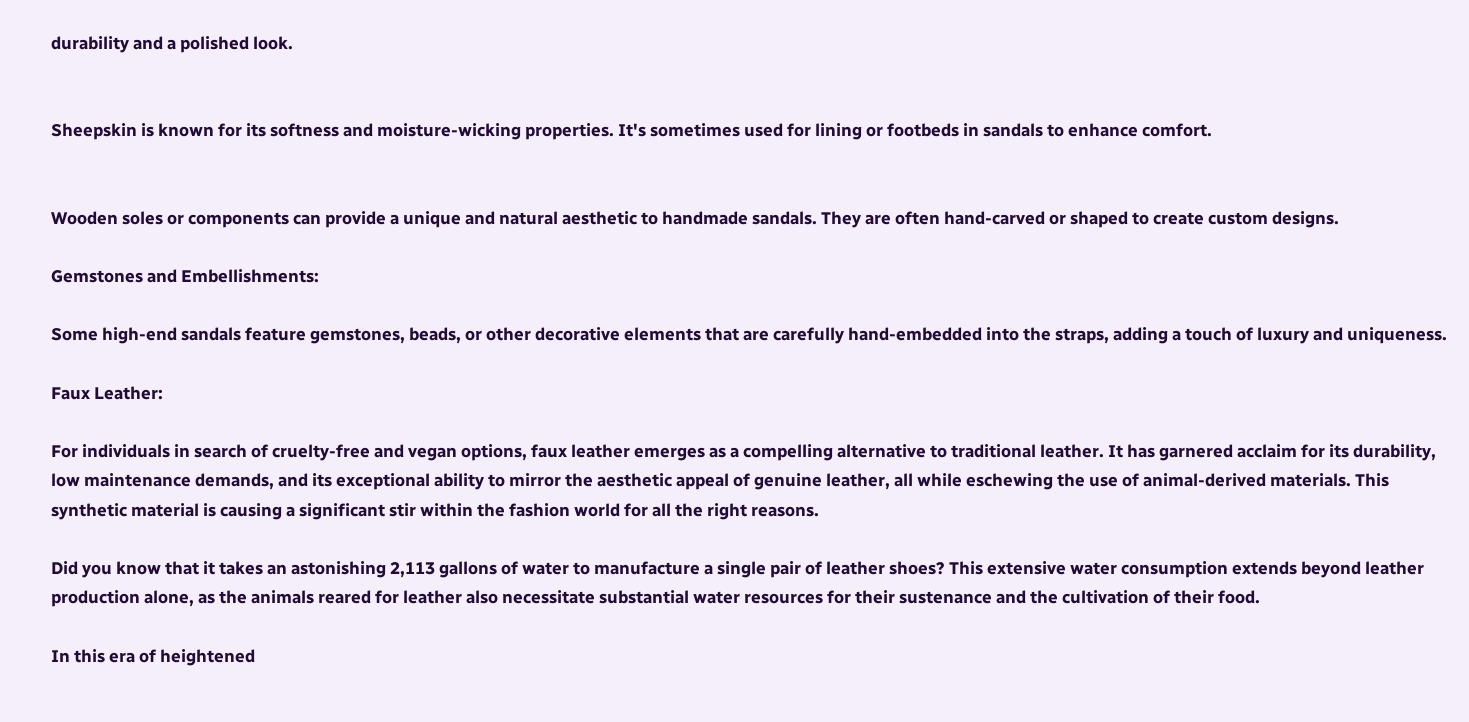durability and a polished look.


Sheepskin is known for its softness and moisture-wicking properties. It's sometimes used for lining or footbeds in sandals to enhance comfort.


Wooden soles or components can provide a unique and natural aesthetic to handmade sandals. They are often hand-carved or shaped to create custom designs.

Gemstones and Embellishments:

Some high-end sandals feature gemstones, beads, or other decorative elements that are carefully hand-embedded into the straps, adding a touch of luxury and uniqueness.

Faux Leather:

For individuals in search of cruelty-free and vegan options, faux leather emerges as a compelling alternative to traditional leather. It has garnered acclaim for its durability, low maintenance demands, and its exceptional ability to mirror the aesthetic appeal of genuine leather, all while eschewing the use of animal-derived materials. This synthetic material is causing a significant stir within the fashion world for all the right reasons.

Did you know that it takes an astonishing 2,113 gallons of water to manufacture a single pair of leather shoes? This extensive water consumption extends beyond leather production alone, as the animals reared for leather also necessitate substantial water resources for their sustenance and the cultivation of their food.

In this era of heightened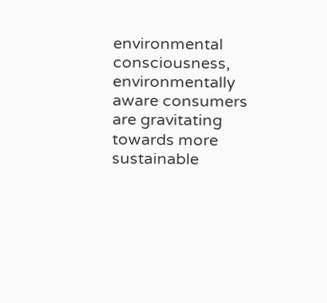environmental consciousness, environmentally aware consumers are gravitating towards more sustainable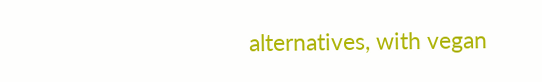alternatives, with vegan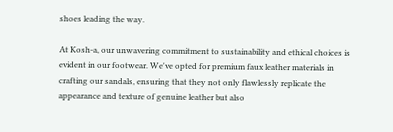shoes leading the way.

At Kosh-a, our unwavering commitment to sustainability and ethical choices is evident in our footwear. We've opted for premium faux leather materials in crafting our sandals, ensuring that they not only flawlessly replicate the appearance and texture of genuine leather but also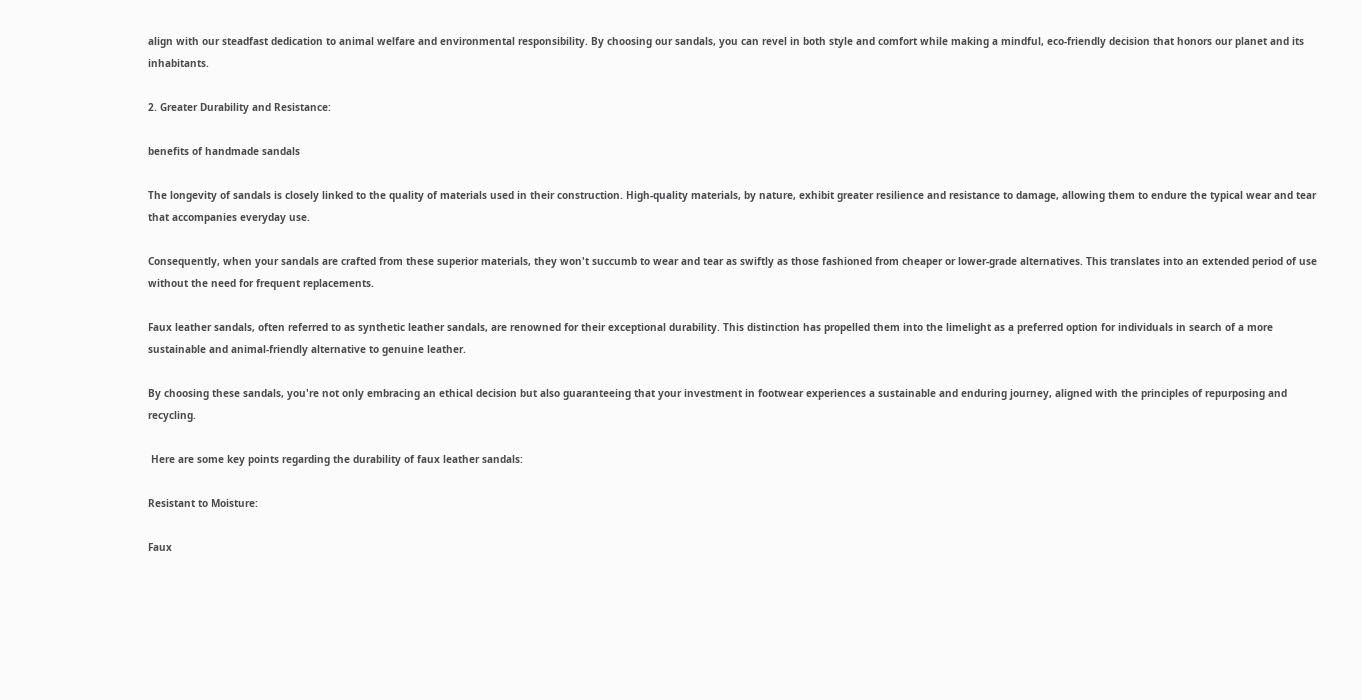align with our steadfast dedication to animal welfare and environmental responsibility. By choosing our sandals, you can revel in both style and comfort while making a mindful, eco-friendly decision that honors our planet and its inhabitants.

2. Greater Durability and Resistance:

benefits of handmade sandals

The longevity of sandals is closely linked to the quality of materials used in their construction. High-quality materials, by nature, exhibit greater resilience and resistance to damage, allowing them to endure the typical wear and tear that accompanies everyday use.

Consequently, when your sandals are crafted from these superior materials, they won't succumb to wear and tear as swiftly as those fashioned from cheaper or lower-grade alternatives. This translates into an extended period of use without the need for frequent replacements.

Faux leather sandals, often referred to as synthetic leather sandals, are renowned for their exceptional durability. This distinction has propelled them into the limelight as a preferred option for individuals in search of a more sustainable and animal-friendly alternative to genuine leather.

By choosing these sandals, you're not only embracing an ethical decision but also guaranteeing that your investment in footwear experiences a sustainable and enduring journey, aligned with the principles of repurposing and recycling.

 Here are some key points regarding the durability of faux leather sandals:

Resistant to Moisture:

Faux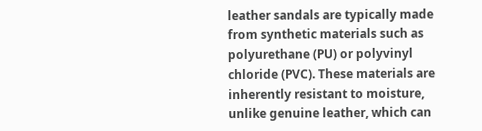leather sandals are typically made from synthetic materials such as polyurethane (PU) or polyvinyl chloride (PVC). These materials are inherently resistant to moisture, unlike genuine leather, which can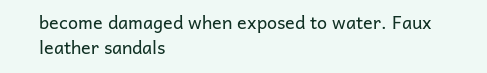become damaged when exposed to water. Faux leather sandals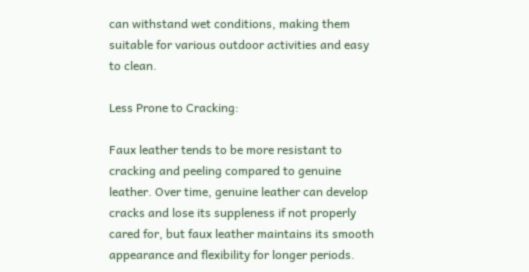can withstand wet conditions, making them suitable for various outdoor activities and easy to clean.

Less Prone to Cracking:

Faux leather tends to be more resistant to cracking and peeling compared to genuine leather. Over time, genuine leather can develop cracks and lose its suppleness if not properly cared for, but faux leather maintains its smooth appearance and flexibility for longer periods.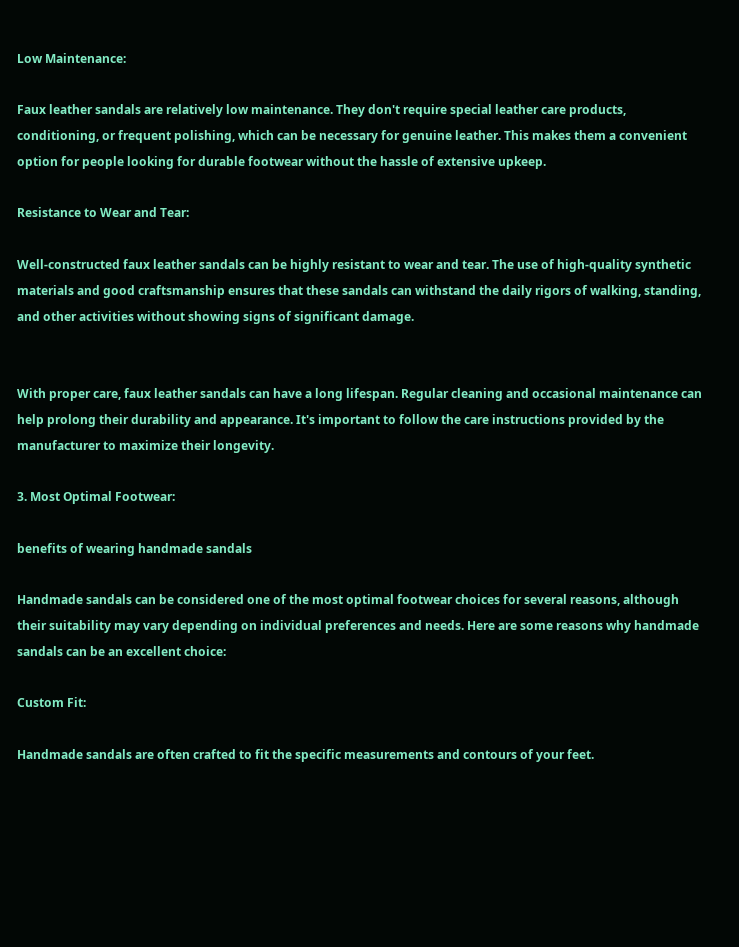Low Maintenance:

Faux leather sandals are relatively low maintenance. They don't require special leather care products, conditioning, or frequent polishing, which can be necessary for genuine leather. This makes them a convenient option for people looking for durable footwear without the hassle of extensive upkeep.

Resistance to Wear and Tear:

Well-constructed faux leather sandals can be highly resistant to wear and tear. The use of high-quality synthetic materials and good craftsmanship ensures that these sandals can withstand the daily rigors of walking, standing, and other activities without showing signs of significant damage.


With proper care, faux leather sandals can have a long lifespan. Regular cleaning and occasional maintenance can help prolong their durability and appearance. It's important to follow the care instructions provided by the manufacturer to maximize their longevity.

3. Most Optimal Footwear:

benefits of wearing handmade sandals

Handmade sandals can be considered one of the most optimal footwear choices for several reasons, although their suitability may vary depending on individual preferences and needs. Here are some reasons why handmade sandals can be an excellent choice:

Custom Fit:

Handmade sandals are often crafted to fit the specific measurements and contours of your feet.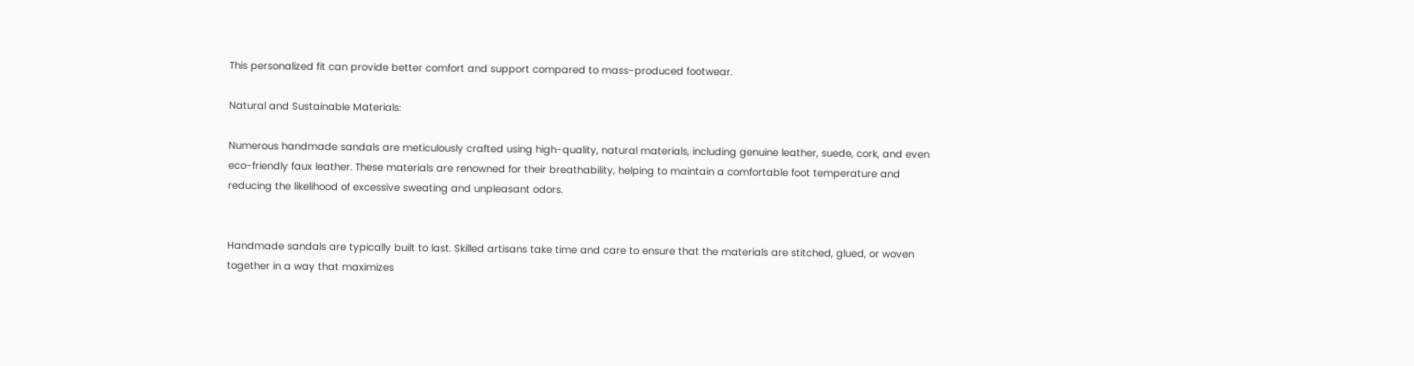This personalized fit can provide better comfort and support compared to mass-produced footwear.

Natural and Sustainable Materials:

Numerous handmade sandals are meticulously crafted using high-quality, natural materials, including genuine leather, suede, cork, and even eco-friendly faux leather. These materials are renowned for their breathability, helping to maintain a comfortable foot temperature and reducing the likelihood of excessive sweating and unpleasant odors.


Handmade sandals are typically built to last. Skilled artisans take time and care to ensure that the materials are stitched, glued, or woven together in a way that maximizes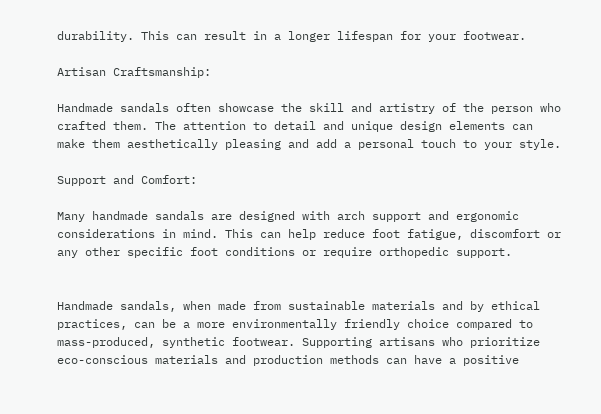durability. This can result in a longer lifespan for your footwear.

Artisan Craftsmanship:

Handmade sandals often showcase the skill and artistry of the person who crafted them. The attention to detail and unique design elements can make them aesthetically pleasing and add a personal touch to your style.

Support and Comfort:

Many handmade sandals are designed with arch support and ergonomic considerations in mind. This can help reduce foot fatigue, discomfort or any other specific foot conditions or require orthopedic support.


Handmade sandals, when made from sustainable materials and by ethical practices, can be a more environmentally friendly choice compared to mass-produced, synthetic footwear. Supporting artisans who prioritize eco-conscious materials and production methods can have a positive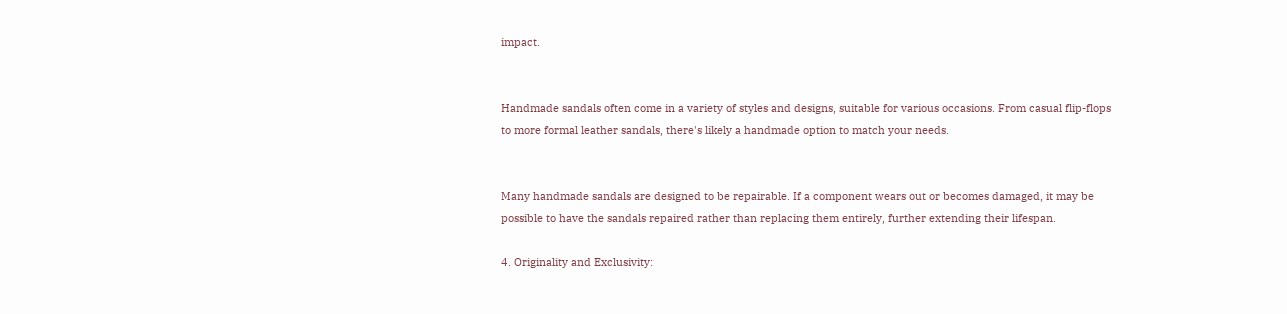impact.


Handmade sandals often come in a variety of styles and designs, suitable for various occasions. From casual flip-flops to more formal leather sandals, there's likely a handmade option to match your needs.


Many handmade sandals are designed to be repairable. If a component wears out or becomes damaged, it may be possible to have the sandals repaired rather than replacing them entirely, further extending their lifespan.

4. Originality and Exclusivity: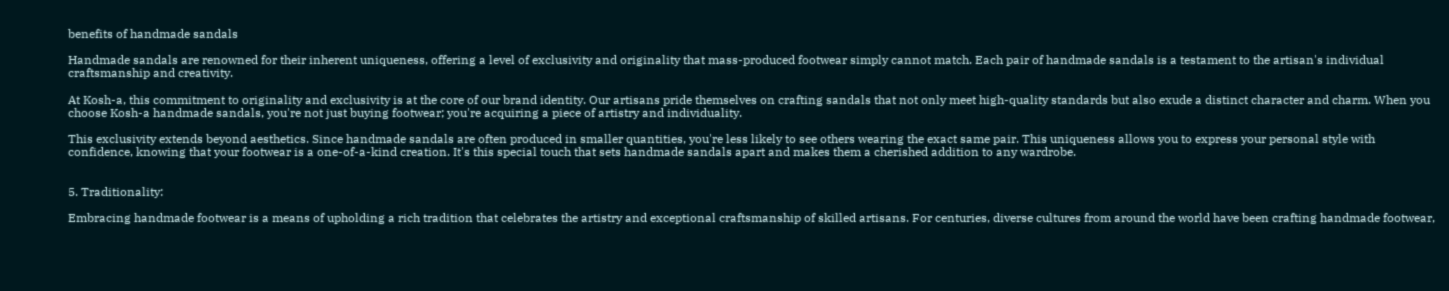benefits of handmade sandals

Handmade sandals are renowned for their inherent uniqueness, offering a level of exclusivity and originality that mass-produced footwear simply cannot match. Each pair of handmade sandals is a testament to the artisan's individual craftsmanship and creativity.

At Kosh-a, this commitment to originality and exclusivity is at the core of our brand identity. Our artisans pride themselves on crafting sandals that not only meet high-quality standards but also exude a distinct character and charm. When you choose Kosh-a handmade sandals, you're not just buying footwear; you're acquiring a piece of artistry and individuality.

This exclusivity extends beyond aesthetics. Since handmade sandals are often produced in smaller quantities, you're less likely to see others wearing the exact same pair. This uniqueness allows you to express your personal style with confidence, knowing that your footwear is a one-of-a-kind creation. It's this special touch that sets handmade sandals apart and makes them a cherished addition to any wardrobe.


5. Traditionality:

Embracing handmade footwear is a means of upholding a rich tradition that celebrates the artistry and exceptional craftsmanship of skilled artisans. For centuries, diverse cultures from around the world have been crafting handmade footwear,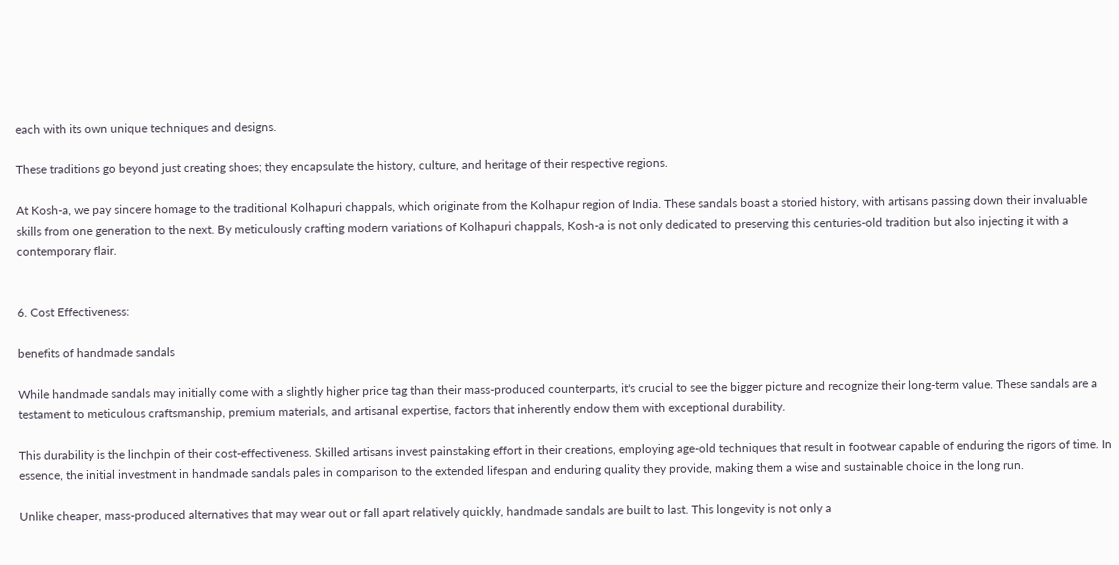each with its own unique techniques and designs.

These traditions go beyond just creating shoes; they encapsulate the history, culture, and heritage of their respective regions.

At Kosh-a, we pay sincere homage to the traditional Kolhapuri chappals, which originate from the Kolhapur region of India. These sandals boast a storied history, with artisans passing down their invaluable skills from one generation to the next. By meticulously crafting modern variations of Kolhapuri chappals, Kosh-a is not only dedicated to preserving this centuries-old tradition but also injecting it with a contemporary flair.


6. Cost Effectiveness:

benefits of handmade sandals

While handmade sandals may initially come with a slightly higher price tag than their mass-produced counterparts, it's crucial to see the bigger picture and recognize their long-term value. These sandals are a testament to meticulous craftsmanship, premium materials, and artisanal expertise, factors that inherently endow them with exceptional durability.

This durability is the linchpin of their cost-effectiveness. Skilled artisans invest painstaking effort in their creations, employing age-old techniques that result in footwear capable of enduring the rigors of time. In essence, the initial investment in handmade sandals pales in comparison to the extended lifespan and enduring quality they provide, making them a wise and sustainable choice in the long run.

Unlike cheaper, mass-produced alternatives that may wear out or fall apart relatively quickly, handmade sandals are built to last. This longevity is not only a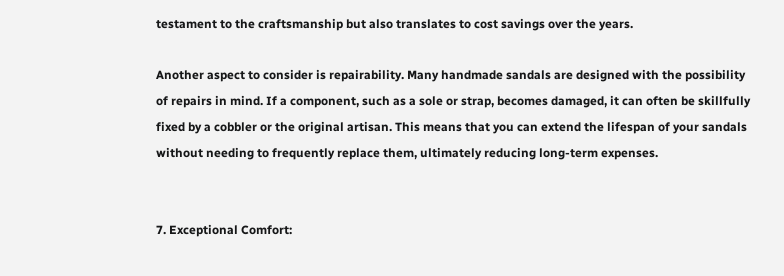testament to the craftsmanship but also translates to cost savings over the years.

Another aspect to consider is repairability. Many handmade sandals are designed with the possibility of repairs in mind. If a component, such as a sole or strap, becomes damaged, it can often be skillfully fixed by a cobbler or the original artisan. This means that you can extend the lifespan of your sandals without needing to frequently replace them, ultimately reducing long-term expenses.


7. Exceptional Comfort: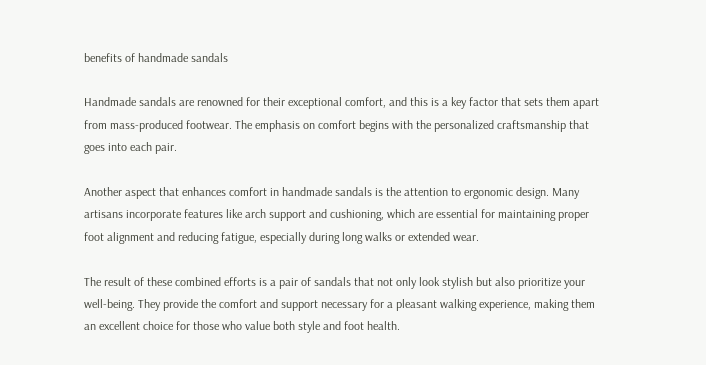benefits of handmade sandals

Handmade sandals are renowned for their exceptional comfort, and this is a key factor that sets them apart from mass-produced footwear. The emphasis on comfort begins with the personalized craftsmanship that goes into each pair.

Another aspect that enhances comfort in handmade sandals is the attention to ergonomic design. Many artisans incorporate features like arch support and cushioning, which are essential for maintaining proper foot alignment and reducing fatigue, especially during long walks or extended wear.

The result of these combined efforts is a pair of sandals that not only look stylish but also prioritize your well-being. They provide the comfort and support necessary for a pleasant walking experience, making them an excellent choice for those who value both style and foot health.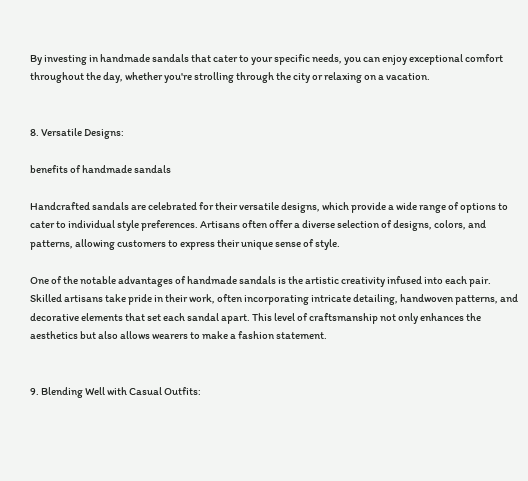By investing in handmade sandals that cater to your specific needs, you can enjoy exceptional comfort throughout the day, whether you're strolling through the city or relaxing on a vacation.


8. Versatile Designs:

benefits of handmade sandals

Handcrafted sandals are celebrated for their versatile designs, which provide a wide range of options to cater to individual style preferences. Artisans often offer a diverse selection of designs, colors, and patterns, allowing customers to express their unique sense of style.

One of the notable advantages of handmade sandals is the artistic creativity infused into each pair. Skilled artisans take pride in their work, often incorporating intricate detailing, handwoven patterns, and decorative elements that set each sandal apart. This level of craftsmanship not only enhances the aesthetics but also allows wearers to make a fashion statement.


9. Blending Well with Casual Outfits: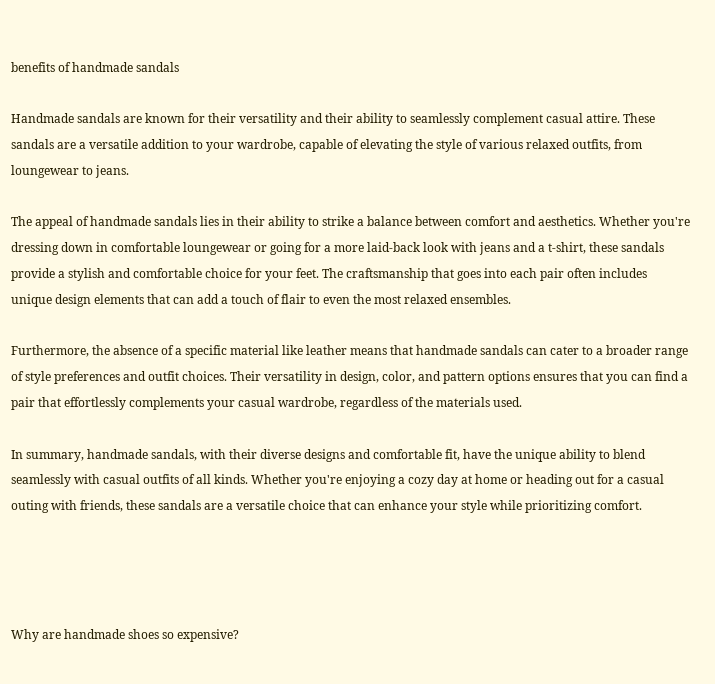benefits of handmade sandals

Handmade sandals are known for their versatility and their ability to seamlessly complement casual attire. These sandals are a versatile addition to your wardrobe, capable of elevating the style of various relaxed outfits, from loungewear to jeans.

The appeal of handmade sandals lies in their ability to strike a balance between comfort and aesthetics. Whether you're dressing down in comfortable loungewear or going for a more laid-back look with jeans and a t-shirt, these sandals provide a stylish and comfortable choice for your feet. The craftsmanship that goes into each pair often includes unique design elements that can add a touch of flair to even the most relaxed ensembles.

Furthermore, the absence of a specific material like leather means that handmade sandals can cater to a broader range of style preferences and outfit choices. Their versatility in design, color, and pattern options ensures that you can find a pair that effortlessly complements your casual wardrobe, regardless of the materials used.

In summary, handmade sandals, with their diverse designs and comfortable fit, have the unique ability to blend seamlessly with casual outfits of all kinds. Whether you're enjoying a cozy day at home or heading out for a casual outing with friends, these sandals are a versatile choice that can enhance your style while prioritizing comfort.




Why are handmade shoes so expensive?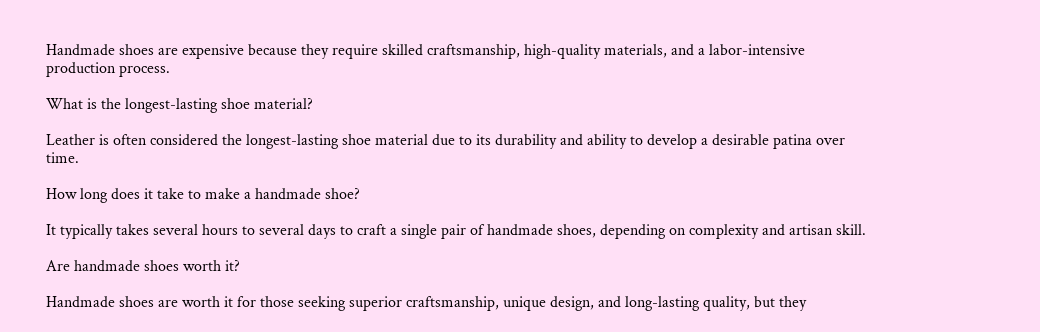Handmade shoes are expensive because they require skilled craftsmanship, high-quality materials, and a labor-intensive production process.

What is the longest-lasting shoe material?

Leather is often considered the longest-lasting shoe material due to its durability and ability to develop a desirable patina over time.

How long does it take to make a handmade shoe?

It typically takes several hours to several days to craft a single pair of handmade shoes, depending on complexity and artisan skill.

Are handmade shoes worth it?

Handmade shoes are worth it for those seeking superior craftsmanship, unique design, and long-lasting quality, but they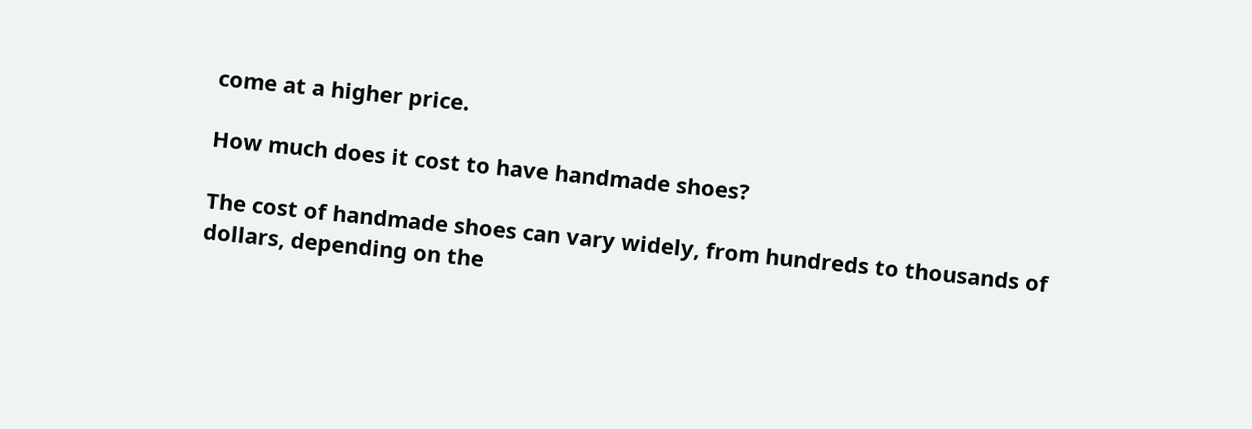come at a higher price.

How much does it cost to have handmade shoes?

The cost of handmade shoes can vary widely, from hundreds to thousands of dollars, depending on the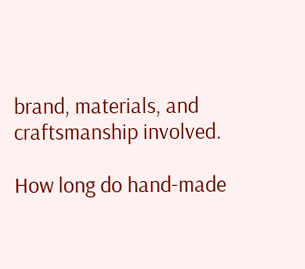brand, materials, and craftsmanship involved.

How long do hand-made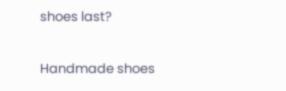shoes last?

Handmade shoes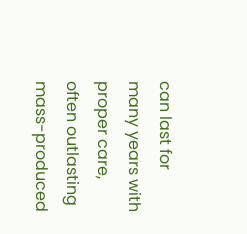can last for many years with proper care, often outlasting mass-produced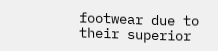footwear due to their superior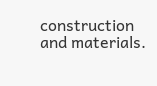construction and materials.